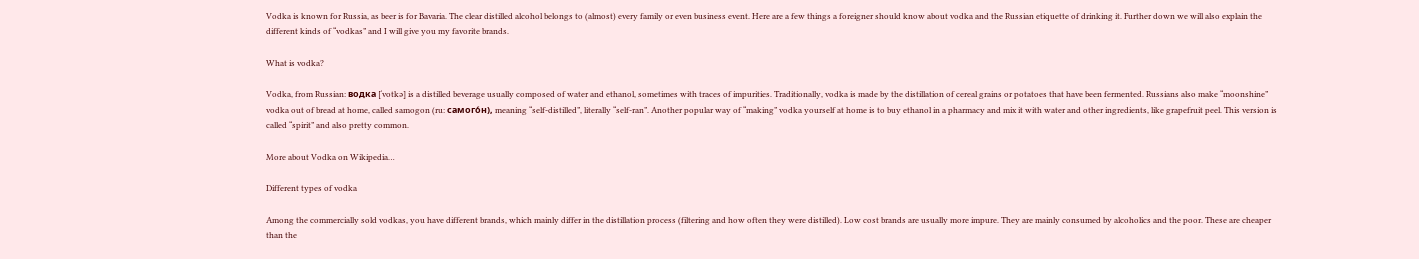Vodka is known for Russia, as beer is for Bavaria. The clear distilled alcohol belongs to (almost) every family or even business event. Here are a few things a foreigner should know about vodka and the Russian etiquette of drinking it. Further down we will also explain the different kinds of “vodkas” and I will give you my favorite brands.

What is vodka?

Vodka, from Russian: водка [ˈvotkə] is a distilled beverage usually composed of water and ethanol, sometimes with traces of impurities. Traditionally, vodka is made by the distillation of cereal grains or potatoes that have been fermented. Russians also make “moonshine” vodka out of bread at home, called samogon (ru: самого́н), meaning “self-distilled”, literally “self-ran”. Another popular way of “making” vodka yourself at home is to buy ethanol in a pharmacy and mix it with water and other ingredients, like grapefruit peel. This version is called “spirit” and also pretty common.

More about Vodka on Wikipedia…

Different types of vodka

Among the commercially sold vodkas, you have different brands, which mainly differ in the distillation process (filtering and how often they were distilled). Low cost brands are usually more impure. They are mainly consumed by alcoholics and the poor. These are cheaper than the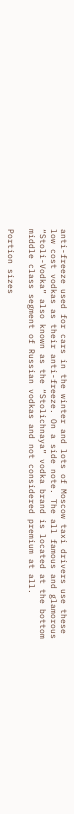anti-freeze used for cars in the winter and lots of Moscow taxi drivers use these low cost vodkas as their anti-freeze. On a side note. The all famous and glamorous “Stoli-Vodka” also known as the “Stolichnaya” vodka brand is located at the bottom middle class segment of Russian vodkas and not considered premium at all.

Portion sizes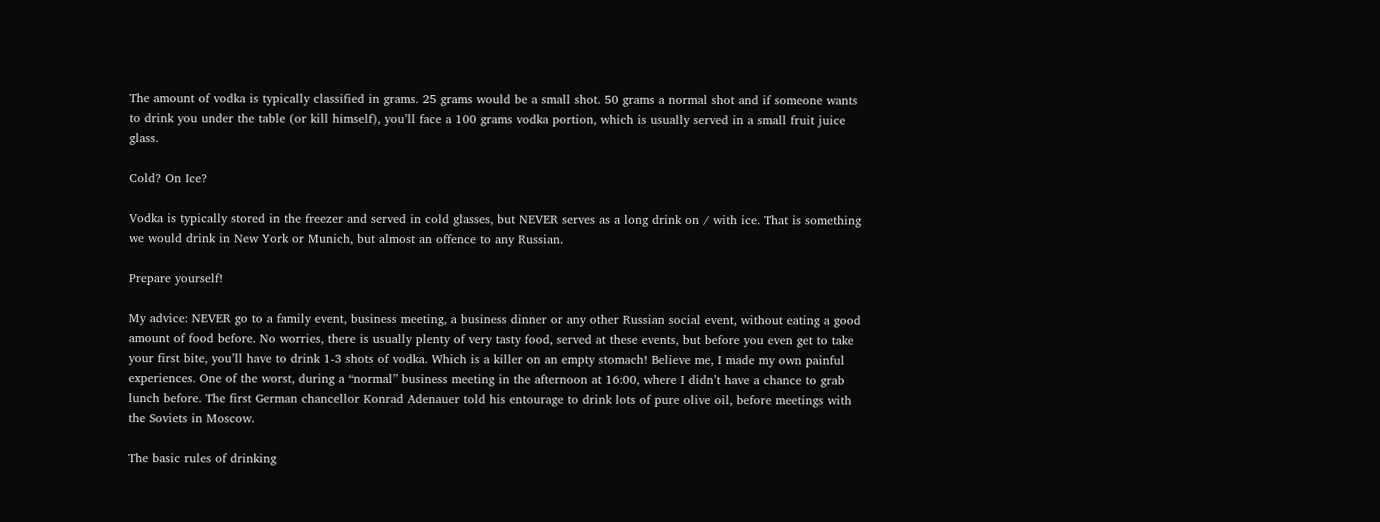The amount of vodka is typically classified in grams. 25 grams would be a small shot. 50 grams a normal shot and if someone wants to drink you under the table (or kill himself), you’ll face a 100 grams vodka portion, which is usually served in a small fruit juice glass.

Cold? On Ice?

Vodka is typically stored in the freezer and served in cold glasses, but NEVER serves as a long drink on / with ice. That is something we would drink in New York or Munich, but almost an offence to any Russian.

Prepare yourself!

My advice: NEVER go to a family event, business meeting, a business dinner or any other Russian social event, without eating a good amount of food before. No worries, there is usually plenty of very tasty food, served at these events, but before you even get to take your first bite, you’ll have to drink 1-3 shots of vodka. Which is a killer on an empty stomach! Believe me, I made my own painful experiences. One of the worst, during a “normal” business meeting in the afternoon at 16:00, where I didn’t have a chance to grab lunch before. The first German chancellor Konrad Adenauer told his entourage to drink lots of pure olive oil, before meetings with the Soviets in Moscow.

The basic rules of drinking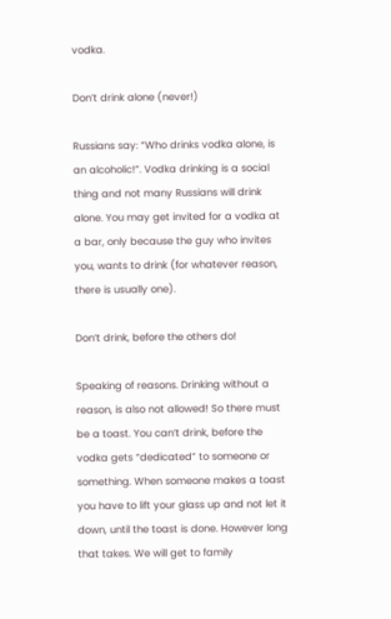vodka.

Don’t drink alone (never!)

Russians say: “Who drinks vodka alone, is an alcoholic!”. Vodka drinking is a social thing and not many Russians will drink alone. You may get invited for a vodka at a bar, only because the guy who invites you, wants to drink (for whatever reason, there is usually one).

Don’t drink, before the others do!

Speaking of reasons. Drinking without a reason, is also not allowed! So there must be a toast. You can’t drink, before the vodka gets “dedicated” to someone or something. When someone makes a toast you have to lift your glass up and not let it down, until the toast is done. However long that takes. We will get to family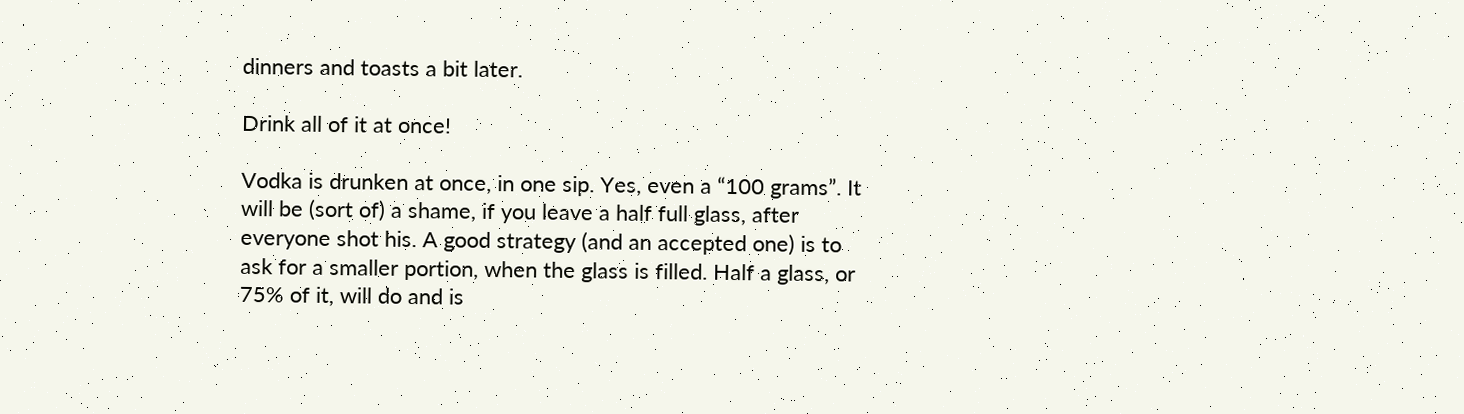dinners and toasts a bit later.

Drink all of it at once!

Vodka is drunken at once, in one sip. Yes, even a “100 grams”. It will be (sort of) a shame, if you leave a half full glass, after everyone shot his. A good strategy (and an accepted one) is to ask for a smaller portion, when the glass is filled. Half a glass, or 75% of it, will do and is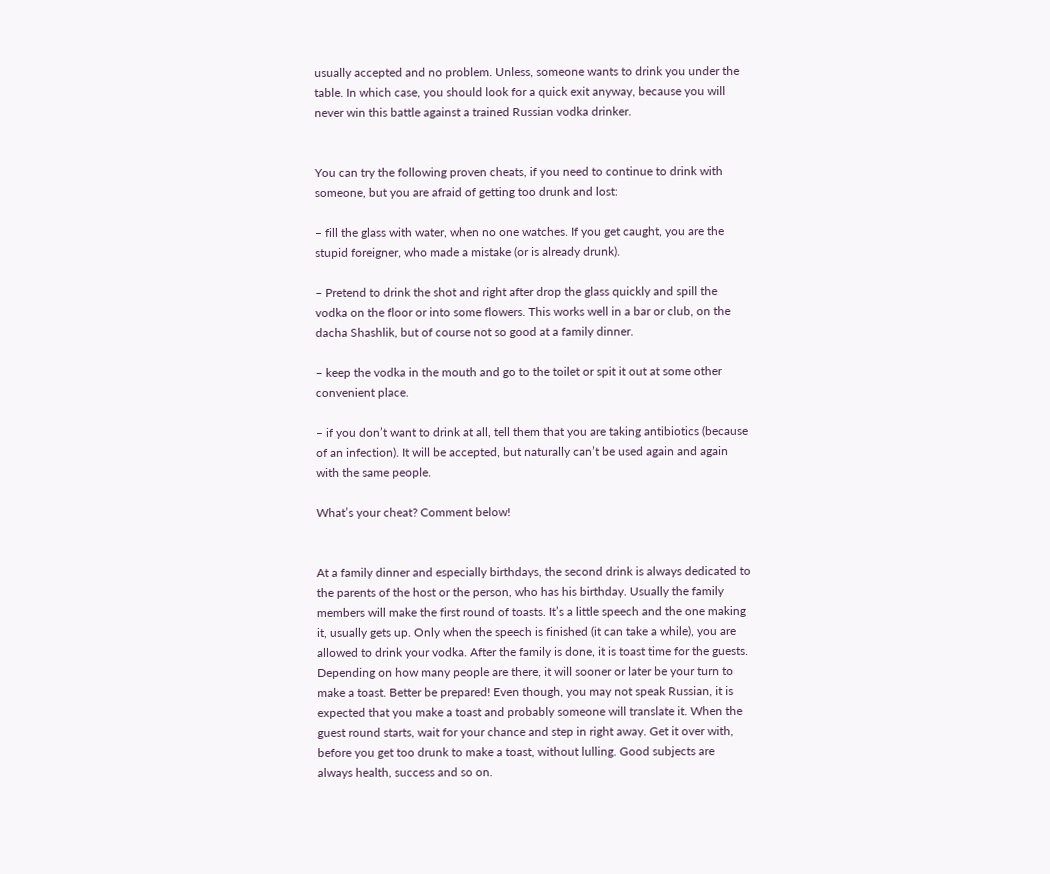usually accepted and no problem. Unless, someone wants to drink you under the table. In which case, you should look for a quick exit anyway, because you will never win this battle against a trained Russian vodka drinker.


You can try the following proven cheats, if you need to continue to drink with someone, but you are afraid of getting too drunk and lost:

– fill the glass with water, when no one watches. If you get caught, you are the stupid foreigner, who made a mistake (or is already drunk).

– Pretend to drink the shot and right after drop the glass quickly and spill the vodka on the floor or into some flowers. This works well in a bar or club, on the dacha Shashlik, but of course not so good at a family dinner.

– keep the vodka in the mouth and go to the toilet or spit it out at some other convenient place.

– if you don’t want to drink at all, tell them that you are taking antibiotics (because of an infection). It will be accepted, but naturally can’t be used again and again with the same people.

What’s your cheat? Comment below!


At a family dinner and especially birthdays, the second drink is always dedicated to the parents of the host or the person, who has his birthday. Usually the family members will make the first round of toasts. It’s a little speech and the one making it, usually gets up. Only when the speech is finished (it can take a while), you are allowed to drink your vodka. After the family is done, it is toast time for the guests. Depending on how many people are there, it will sooner or later be your turn to make a toast. Better be prepared! Even though, you may not speak Russian, it is expected that you make a toast and probably someone will translate it. When the guest round starts, wait for your chance and step in right away. Get it over with, before you get too drunk to make a toast, without lulling. Good subjects are always health, success and so on.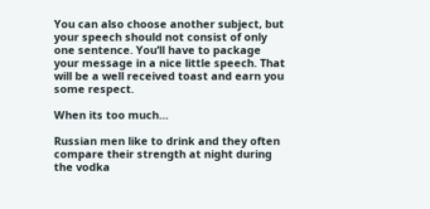You can also choose another subject, but your speech should not consist of only one sentence. You’ll have to package your message in a nice little speech. That will be a well received toast and earn you some respect.

When its too much…

Russian men like to drink and they often compare their strength at night during the vodka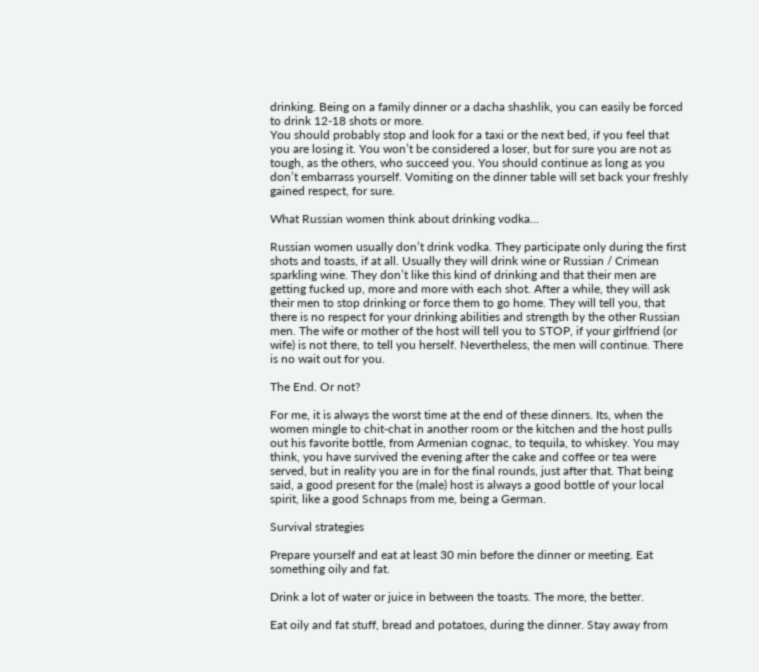drinking. Being on a family dinner or a dacha shashlik, you can easily be forced to drink 12-18 shots or more.
You should probably stop and look for a taxi or the next bed, if you feel that you are losing it. You won’t be considered a loser, but for sure you are not as tough, as the others, who succeed you. You should continue as long as you don’t embarrass yourself. Vomiting on the dinner table will set back your freshly gained respect, for sure.

What Russian women think about drinking vodka…

Russian women usually don’t drink vodka. They participate only during the first shots and toasts, if at all. Usually they will drink wine or Russian / Crimean sparkling wine. They don’t like this kind of drinking and that their men are getting fucked up, more and more with each shot. After a while, they will ask their men to stop drinking or force them to go home. They will tell you, that there is no respect for your drinking abilities and strength by the other Russian men. The wife or mother of the host will tell you to STOP, if your girlfriend (or wife) is not there, to tell you herself. Nevertheless, the men will continue. There is no wait out for you.

The End. Or not?

For me, it is always the worst time at the end of these dinners. Its, when the women mingle to chit-chat in another room or the kitchen and the host pulls out his favorite bottle, from Armenian cognac, to tequila, to whiskey. You may think, you have survived the evening after the cake and coffee or tea were served, but in reality you are in for the final rounds, just after that. That being said, a good present for the (male) host is always a good bottle of your local spirit, like a good Schnaps from me, being a German.

Survival strategies

Prepare yourself and eat at least 30 min before the dinner or meeting. Eat something oily and fat.

Drink a lot of water or juice in between the toasts. The more, the better.

Eat oily and fat stuff, bread and potatoes, during the dinner. Stay away from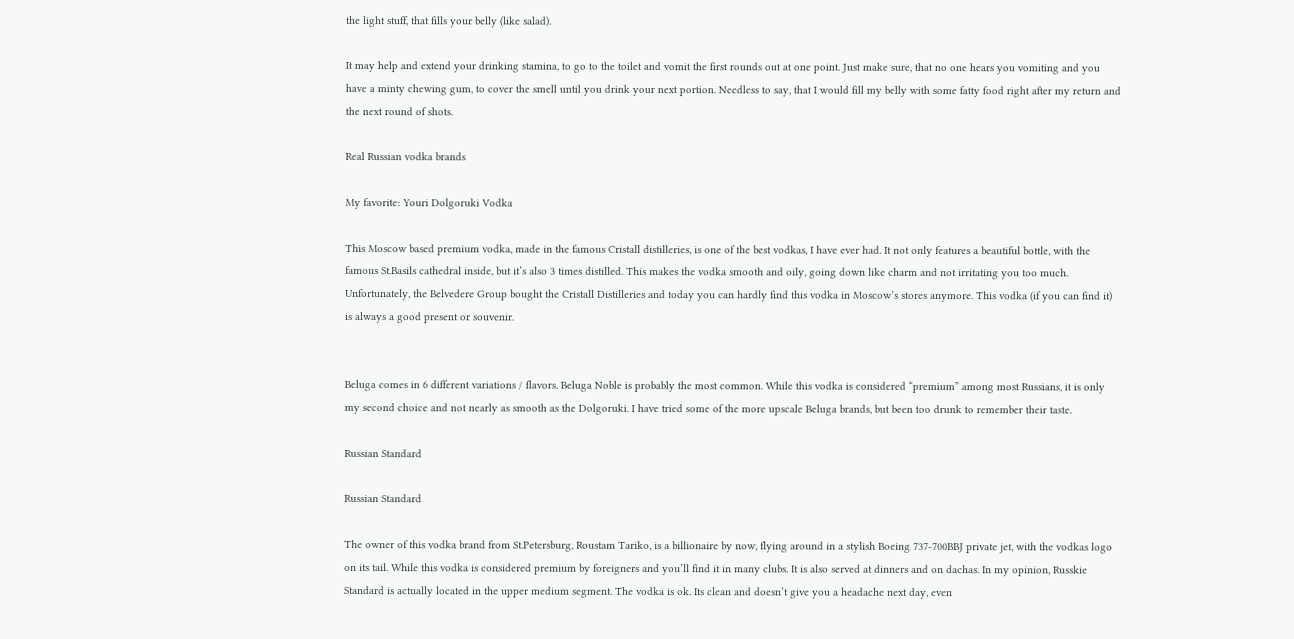the light stuff, that fills your belly (like salad).

It may help and extend your drinking stamina, to go to the toilet and vomit the first rounds out at one point. Just make sure, that no one hears you vomiting and you have a minty chewing gum, to cover the smell until you drink your next portion. Needless to say, that I would fill my belly with some fatty food right after my return and the next round of shots.

Real Russian vodka brands

My favorite: Youri Dolgoruki Vodka

This Moscow based premium vodka, made in the famous Cristall distilleries, is one of the best vodkas, I have ever had. It not only features a beautiful bottle, with the famous St.Basils cathedral inside, but it’s also 3 times distilled. This makes the vodka smooth and oily, going down like charm and not irritating you too much. Unfortunately, the Belvedere Group bought the Cristall Distilleries and today you can hardly find this vodka in Moscow’s stores anymore. This vodka (if you can find it) is always a good present or souvenir.


Beluga comes in 6 different variations / flavors. Beluga Noble is probably the most common. While this vodka is considered “premium” among most Russians, it is only my second choice and not nearly as smooth as the Dolgoruki. I have tried some of the more upscale Beluga brands, but been too drunk to remember their taste.

Russian Standard

Russian Standard

The owner of this vodka brand from St.Petersburg, Roustam Tariko, is a billionaire by now, flying around in a stylish Boeing 737-700BBJ private jet, with the vodkas logo on its tail. While this vodka is considered premium by foreigners and you’ll find it in many clubs. It is also served at dinners and on dachas. In my opinion, Russkie Standard is actually located in the upper medium segment. The vodka is ok. Its clean and doesn’t give you a headache next day, even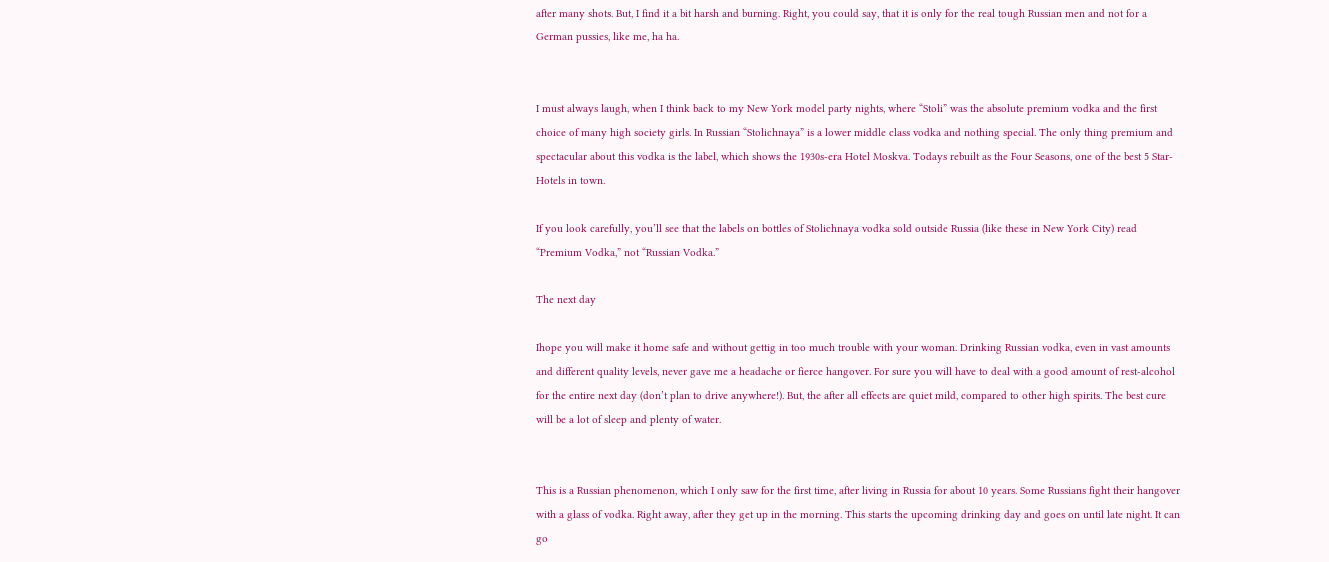after many shots. But, I find it a bit harsh and burning. Right, you could say, that it is only for the real tough Russian men and not for a German pussies, like me, ha ha.


I must always laugh, when I think back to my New York model party nights, where “Stoli” was the absolute premium vodka and the first choice of many high society girls. In Russian “Stolichnaya” is a lower middle class vodka and nothing special. The only thing premium and spectacular about this vodka is the label, which shows the 1930s-era Hotel Moskva. Todays rebuilt as the Four Seasons, one of the best 5 Star-Hotels in town.

If you look carefully, you’ll see that the labels on bottles of Stolichnaya vodka sold outside Russia (like these in New York City) read “Premium Vodka,” not “Russian Vodka.”

The next day

Ihope you will make it home safe and without gettig in too much trouble with your woman. Drinking Russian vodka, even in vast amounts and different quality levels, never gave me a headache or fierce hangover. For sure you will have to deal with a good amount of rest-alcohol for the entire next day (don’t plan to drive anywhere!). But, the after all effects are quiet mild, compared to other high spirits. The best cure will be a lot of sleep and plenty of water.


This is a Russian phenomenon, which I only saw for the first time, after living in Russia for about 10 years. Some Russians fight their hangover with a glass of vodka. Right away, after they get up in the morning. This starts the upcoming drinking day and goes on until late night. It can go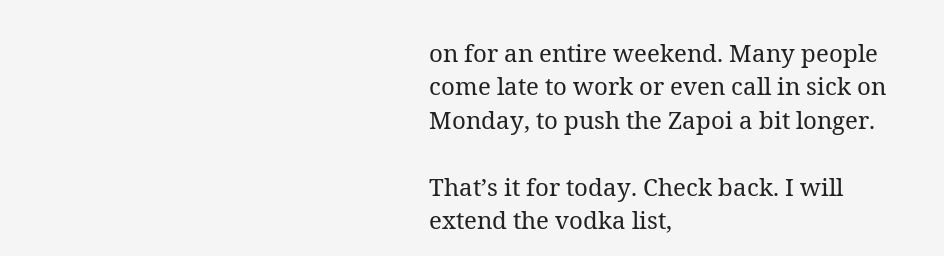on for an entire weekend. Many people come late to work or even call in sick on Monday, to push the Zapoi a bit longer.

That’s it for today. Check back. I will extend the vodka list,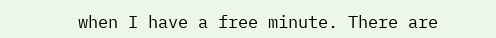when I have a free minute. There are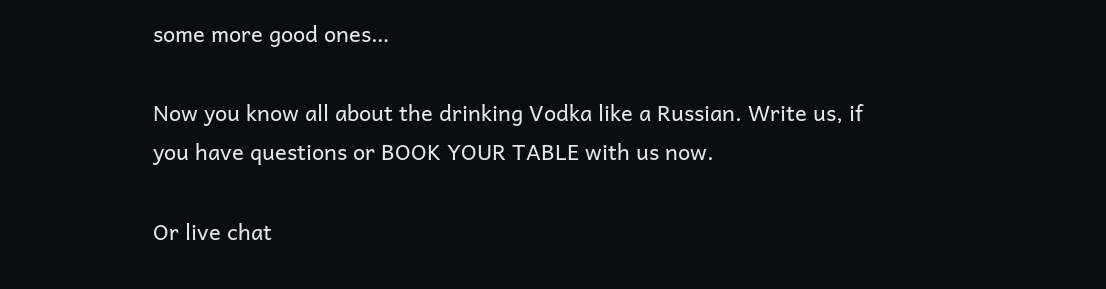some more good ones…

Now you know all about the drinking Vodka like a Russian. Write us, if you have questions or BOOK YOUR TABLE with us now.

Or live chat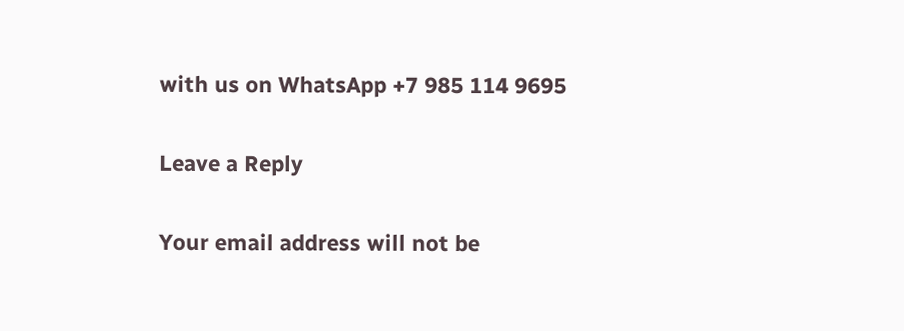with us on WhatsApp +7 985 114 9695

Leave a Reply

Your email address will not be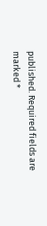published. Required fields are marked *